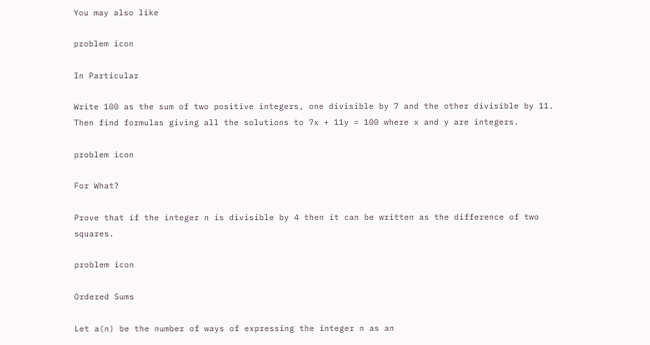You may also like

problem icon

In Particular

Write 100 as the sum of two positive integers, one divisible by 7 and the other divisible by 11. Then find formulas giving all the solutions to 7x + 11y = 100 where x and y are integers.

problem icon

For What?

Prove that if the integer n is divisible by 4 then it can be written as the difference of two squares.

problem icon

Ordered Sums

Let a(n) be the number of ways of expressing the integer n as an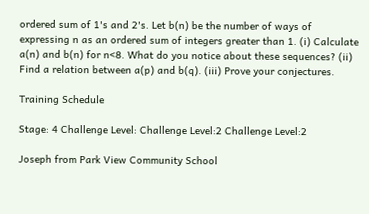ordered sum of 1's and 2's. Let b(n) be the number of ways of expressing n as an ordered sum of integers greater than 1. (i) Calculate a(n) and b(n) for n<8. What do you notice about these sequences? (ii) Find a relation between a(p) and b(q). (iii) Prove your conjectures.

Training Schedule

Stage: 4 Challenge Level: Challenge Level:2 Challenge Level:2

Joseph from Park View Community School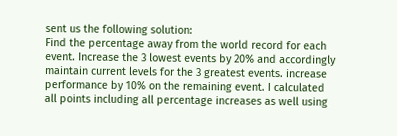sent us the following solution:
Find the percentage away from the world record for each event. Increase the 3 lowest events by 20% and accordingly maintain current levels for the 3 greatest events. increase performance by 10% on the remaining event. I calculated all points including all percentage increases as well using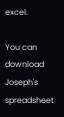excel.

You can download Joseph's spreadsheet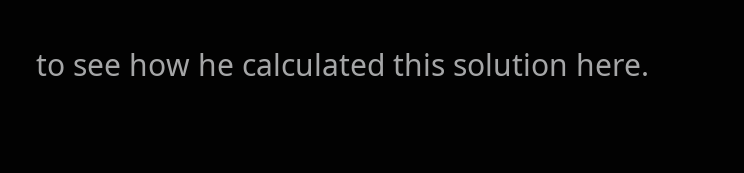to see how he calculated this solution here.